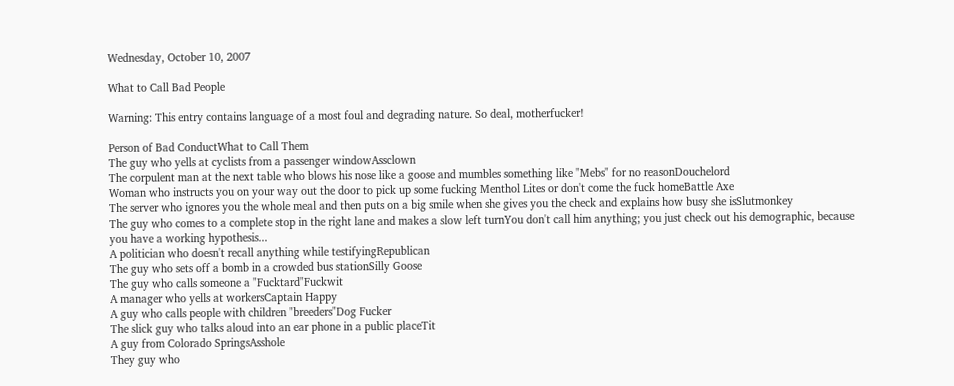Wednesday, October 10, 2007

What to Call Bad People

Warning: This entry contains language of a most foul and degrading nature. So deal, motherfucker!

Person of Bad ConductWhat to Call Them
The guy who yells at cyclists from a passenger windowAssclown
The corpulent man at the next table who blows his nose like a goose and mumbles something like "Mebs" for no reasonDouchelord
Woman who instructs you on your way out the door to pick up some fucking Menthol Lites or don't come the fuck homeBattle Axe
The server who ignores you the whole meal and then puts on a big smile when she gives you the check and explains how busy she isSlutmonkey
The guy who comes to a complete stop in the right lane and makes a slow left turnYou don't call him anything; you just check out his demographic, because you have a working hypothesis...
A politician who doesn't recall anything while testifyingRepublican
The guy who sets off a bomb in a crowded bus stationSilly Goose
The guy who calls someone a "Fucktard"Fuckwit
A manager who yells at workersCaptain Happy
A guy who calls people with children "breeders"Dog Fucker
The slick guy who talks aloud into an ear phone in a public placeTit
A guy from Colorado SpringsAsshole
They guy who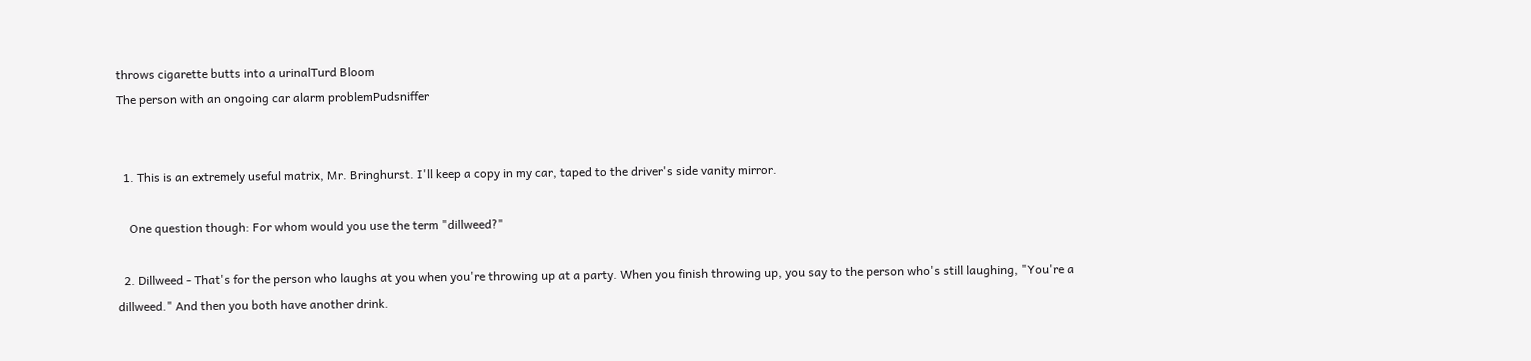throws cigarette butts into a urinalTurd Bloom
The person with an ongoing car alarm problemPudsniffer


  1. This is an extremely useful matrix, Mr. Bringhurst. I'll keep a copy in my car, taped to the driver's side vanity mirror.

    One question though: For whom would you use the term "dillweed?"

  2. Dillweed - That's for the person who laughs at you when you're throwing up at a party. When you finish throwing up, you say to the person who's still laughing, "You're a dillweed." And then you both have another drink.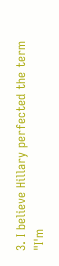3. I believe Hillary perfected the term "I'm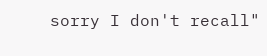sorry I don't recall"